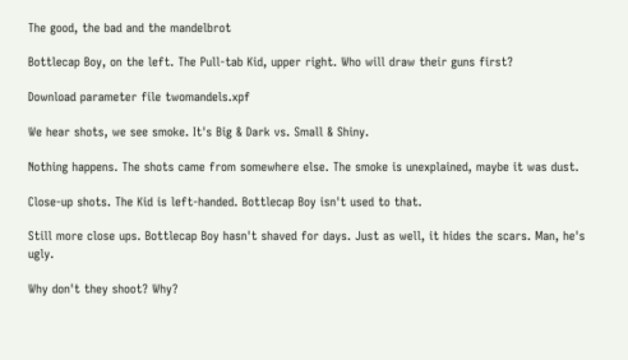The good, the bad and the mandelbrot

Bottlecap Boy, on the left. The Pull-tab Kid, upper right. Who will draw their guns first?

Download parameter file twomandels.xpf

We hear shots, we see smoke. It's Big & Dark vs. Small & Shiny.

Nothing happens. The shots came from somewhere else. The smoke is unexplained, maybe it was dust.

Close-up shots. The Kid is left-handed. Bottlecap Boy isn't used to that.

Still more close ups. Bottlecap Boy hasn't shaved for days. Just as well, it hides the scars. Man, he's ugly.

Why don't they shoot? Why?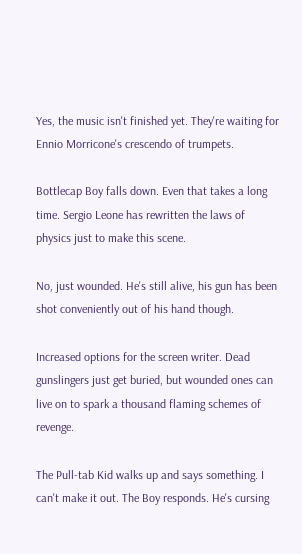Yes, the music isn't finished yet. They're waiting for Ennio Morricone's crescendo of trumpets.

Bottlecap Boy falls down. Even that takes a long time. Sergio Leone has rewritten the laws of physics just to make this scene.

No, just wounded. He's still alive, his gun has been shot conveniently out of his hand though.

Increased options for the screen writer. Dead gunslingers just get buried, but wounded ones can live on to spark a thousand flaming schemes of revenge.

The Pull-tab Kid walks up and says something. I can't make it out. The Boy responds. He's cursing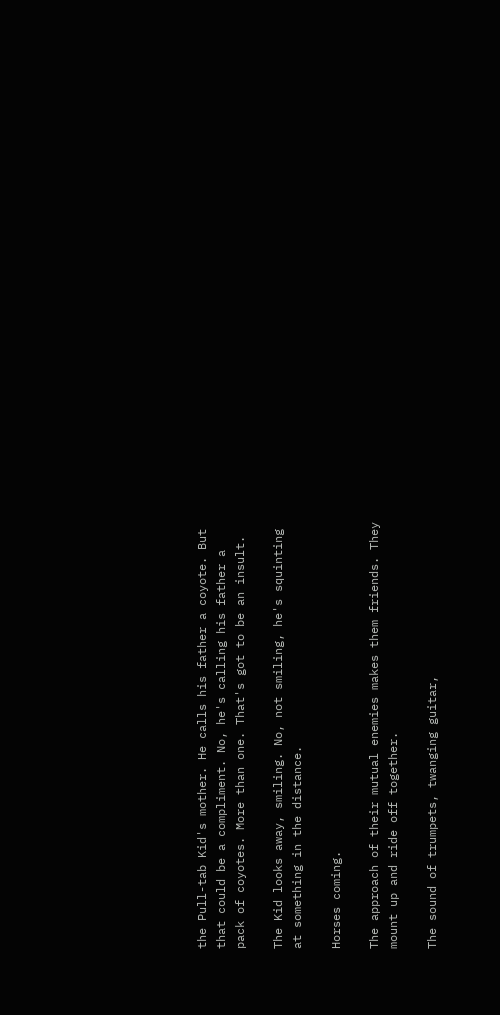the Pull-tab Kid's mother. He calls his father a coyote. But that could be a compliment. No, he's calling his father a pack of coyotes. More than one. That's got to be an insult.

The Kid looks away, smiling. No, not smiling, he's squinting at something in the distance.

Horses coming.

The approach of their mutual enemies makes them friends. They mount up and ride off together.

The sound of trumpets, twanging guitar,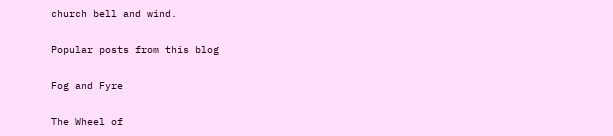church bell and wind.

Popular posts from this blog

Fog and Fyre

The Wheel of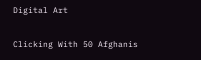Digital Art

Clicking With 50 Afghanis